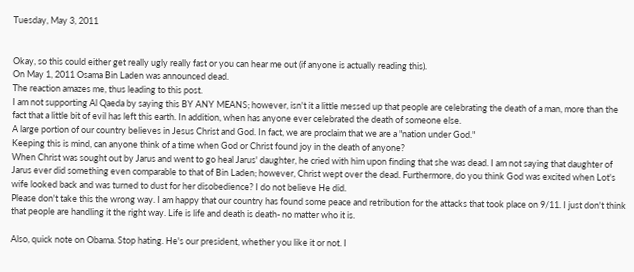Tuesday, May 3, 2011


Okay, so this could either get really ugly really fast or you can hear me out (if anyone is actually reading this).
On May 1, 2011 Osama Bin Laden was announced dead.
The reaction amazes me, thus leading to this post.
I am not supporting Al Qaeda by saying this BY ANY MEANS; however, isn't it a little messed up that people are celebrating the death of a man, more than the fact that a little bit of evil has left this earth. In addition, when has anyone ever celebrated the death of someone else.
A large portion of our country believes in Jesus Christ and God. In fact, we are proclaim that we are a "nation under God."
Keeping this is mind, can anyone think of a time when God or Christ found joy in the death of anyone?
When Christ was sought out by Jarus and went to go heal Jarus' daughter, he cried with him upon finding that she was dead. I am not saying that daughter of Jarus ever did something even comparable to that of Bin Laden; however, Christ wept over the dead. Furthermore, do you think God was excited when Lot's wife looked back and was turned to dust for her disobedience? I do not believe He did.
Please don't take this the wrong way. I am happy that our country has found some peace and retribution for the attacks that took place on 9/11. I just don't think that people are handling it the right way. Life is life and death is death- no matter who it is.

Also, quick note on Obama. Stop hating. He's our president, whether you like it or not. I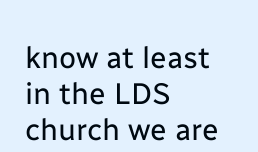know at least in the LDS church we are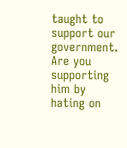taught to support our government. Are you supporting him by hating on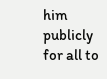him publicly for all to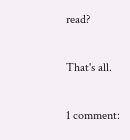read?

That's all.

1 comment: